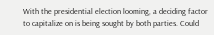With the presidential election looming, a deciding factor to capitalize on is being sought by both parties. Could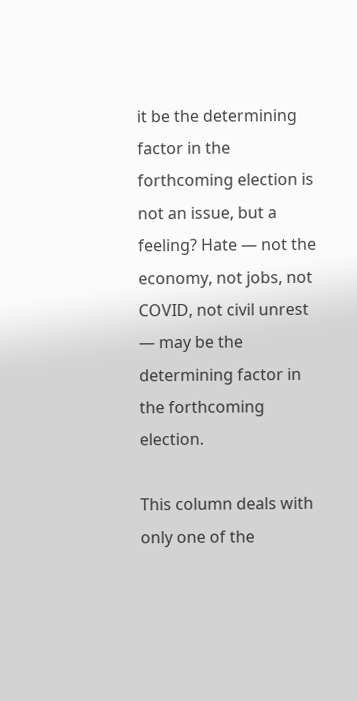it be the determining factor in the forthcoming election is not an issue, but a feeling? Hate — not the economy, not jobs, not COVID, not civil unrest — may be the determining factor in the forthcoming election.

This column deals with only one of the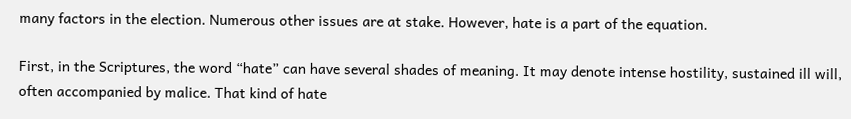many factors in the election. Numerous other issues are at stake. However, hate is a part of the equation.

First, in the Scriptures, the word “hate” can have several shades of meaning. It may denote intense hostility, sustained ill will, often accompanied by malice. That kind of hate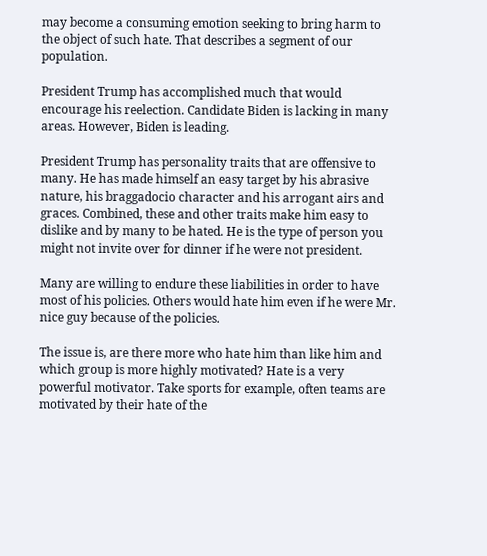may become a consuming emotion seeking to bring harm to the object of such hate. That describes a segment of our population.

President Trump has accomplished much that would encourage his reelection. Candidate Biden is lacking in many areas. However, Biden is leading.

President Trump has personality traits that are offensive to many. He has made himself an easy target by his abrasive nature, his braggadocio character and his arrogant airs and graces. Combined, these and other traits make him easy to dislike and by many to be hated. He is the type of person you might not invite over for dinner if he were not president.

Many are willing to endure these liabilities in order to have most of his policies. Others would hate him even if he were Mr. nice guy because of the policies.

The issue is, are there more who hate him than like him and which group is more highly motivated? Hate is a very powerful motivator. Take sports for example, often teams are motivated by their hate of the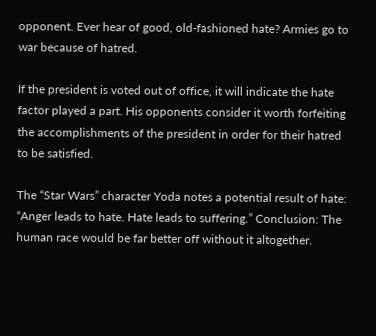opponent. Ever hear of good, old-fashioned hate? Armies go to war because of hatred.

If the president is voted out of office, it will indicate the hate factor played a part. His opponents consider it worth forfeiting the accomplishments of the president in order for their hatred to be satisfied.

The “Star Wars” character Yoda notes a potential result of hate: “Anger leads to hate. Hate leads to suffering.” Conclusion: The human race would be far better off without it altogether.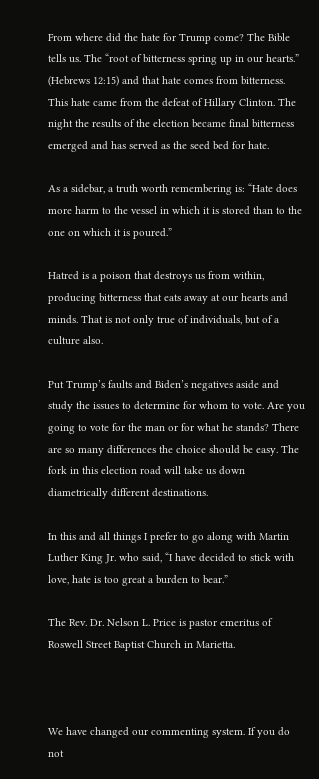From where did the hate for Trump come? The Bible tells us. The “root of bitterness spring up in our hearts.” (Hebrews 12:15) and that hate comes from bitterness. This hate came from the defeat of Hillary Clinton. The night the results of the election became final bitterness emerged and has served as the seed bed for hate.

As a sidebar, a truth worth remembering is: “Hate does more harm to the vessel in which it is stored than to the one on which it is poured.”

Hatred is a poison that destroys us from within, producing bitterness that eats away at our hearts and minds. That is not only true of individuals, but of a culture also.

Put Trump’s faults and Biden’s negatives aside and study the issues to determine for whom to vote. Are you going to vote for the man or for what he stands? There are so many differences the choice should be easy. The fork in this election road will take us down diametrically different destinations.

In this and all things I prefer to go along with Martin Luther King Jr. who said, “I have decided to stick with love, hate is too great a burden to bear.”

The Rev. Dr. Nelson L. Price is pastor emeritus of Roswell Street Baptist Church in Marietta.



We have changed our commenting system. If you do not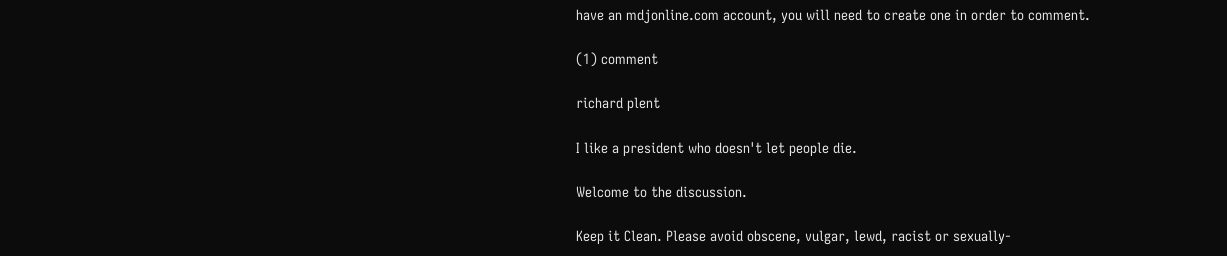have an mdjonline.com account, you will need to create one in order to comment.

(1) comment

richard plent

I like a president who doesn't let people die.

Welcome to the discussion.

Keep it Clean. Please avoid obscene, vulgar, lewd, racist or sexually-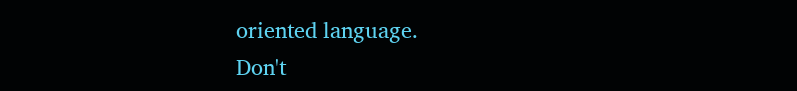oriented language.
Don't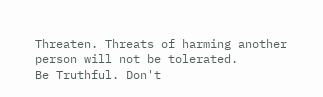Threaten. Threats of harming another person will not be tolerated.
Be Truthful. Don't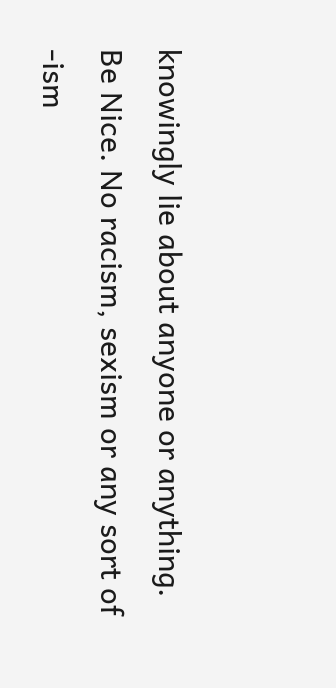knowingly lie about anyone or anything.
Be Nice. No racism, sexism or any sort of -ism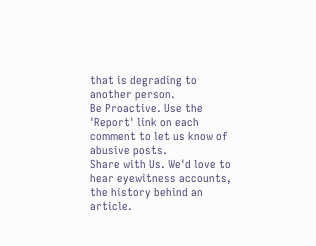that is degrading to another person.
Be Proactive. Use the 'Report' link on each comment to let us know of abusive posts.
Share with Us. We'd love to hear eyewitness accounts, the history behind an article.